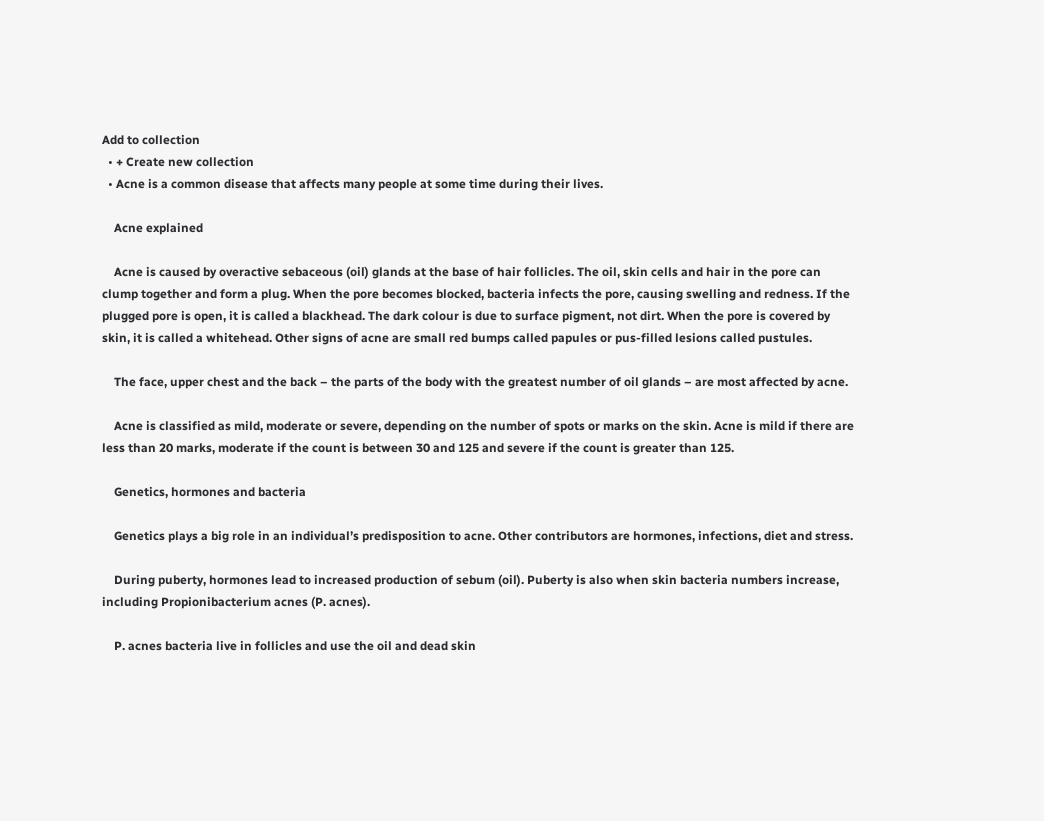Add to collection
  • + Create new collection
  • Acne is a common disease that affects many people at some time during their lives.

    Acne explained

    Acne is caused by overactive sebaceous (oil) glands at the base of hair follicles. The oil, skin cells and hair in the pore can clump together and form a plug. When the pore becomes blocked, bacteria infects the pore, causing swelling and redness. If the plugged pore is open, it is called a blackhead. The dark colour is due to surface pigment, not dirt. When the pore is covered by skin, it is called a whitehead. Other signs of acne are small red bumps called papules or pus-filled lesions called pustules.

    The face, upper chest and the back – the parts of the body with the greatest number of oil glands – are most affected by acne.

    Acne is classified as mild, moderate or severe, depending on the number of spots or marks on the skin. Acne is mild if there are less than 20 marks, moderate if the count is between 30 and 125 and severe if the count is greater than 125.

    Genetics, hormones and bacteria

    Genetics plays a big role in an individual’s predisposition to acne. Other contributors are hormones, infections, diet and stress.

    During puberty, hormones lead to increased production of sebum (oil). Puberty is also when skin bacteria numbers increase, including Propionibacterium acnes (P. acnes).

    P. acnes bacteria live in follicles and use the oil and dead skin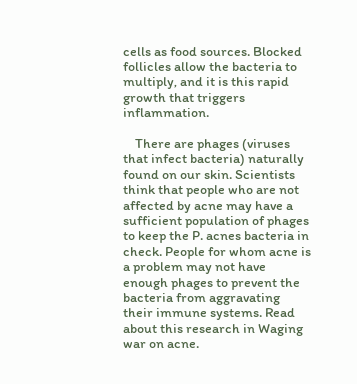cells as food sources. Blocked follicles allow the bacteria to multiply, and it is this rapid growth that triggers inflammation.

    There are phages (viruses that infect bacteria) naturally found on our skin. Scientists think that people who are not affected by acne may have a sufficient population of phages to keep the P. acnes bacteria in check. People for whom acne is a problem may not have enough phages to prevent the bacteria from aggravating their immune systems. Read about this research in Waging war on acne.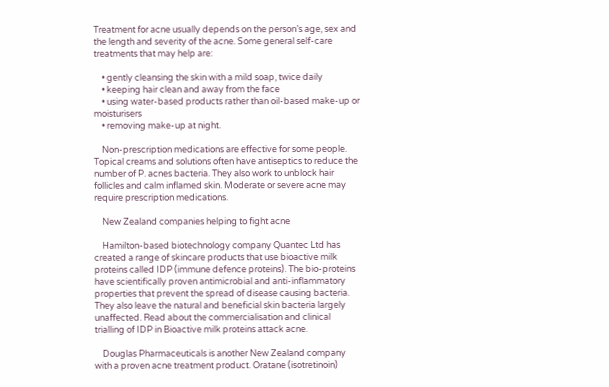Treatment for acne usually depends on the person’s age, sex and the length and severity of the acne. Some general self-care treatments that may help are:

    • gently cleansing the skin with a mild soap, twice daily
    • keeping hair clean and away from the face
    • using water-based products rather than oil-based make-up or moisturisers
    • removing make-up at night.

    Non-prescription medications are effective for some people. Topical creams and solutions often have antiseptics to reduce the number of P. acnes bacteria. They also work to unblock hair follicles and calm inflamed skin. Moderate or severe acne may require prescription medications.

    New Zealand companies helping to fight acne

    Hamilton-based biotechnology company Quantec Ltd has created a range of skincare products that use bioactive milk proteins called IDP (immune defence proteins). The bio-proteins have scientifically proven antimicrobial and anti-inflammatory properties that prevent the spread of disease causing bacteria. They also leave the natural and beneficial skin bacteria largely unaffected. Read about the commercialisation and clinical trialling of IDP in Bioactive milk proteins attack acne.

    Douglas Pharmaceuticals is another New Zealand company with a proven acne treatment product. Oratane (isotretinoin)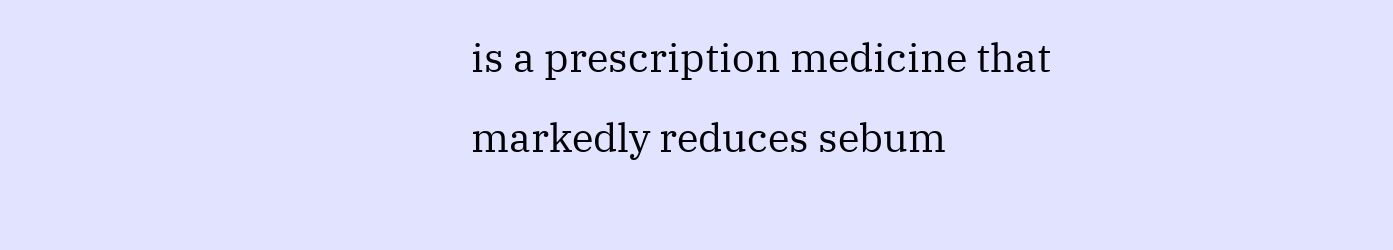is a prescription medicine that markedly reduces sebum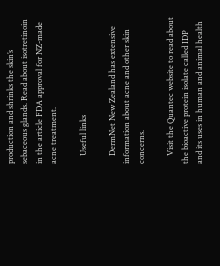production and shrinks the skin’s sebaceous glands. Read about isotretinoin in the article FDA approval for NZ-made acne treatment.

    Useful links

    DermNet New Zealand has extensive information about acne and other skin concerns.

    Visit the Quantec website to read about the bioactive protein isolate called IDP and its uses in human and animal health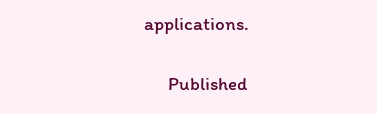applications.

      Published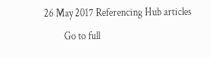26 May 2017 Referencing Hub articles
          Go to full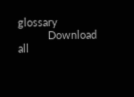glossary
          Download all